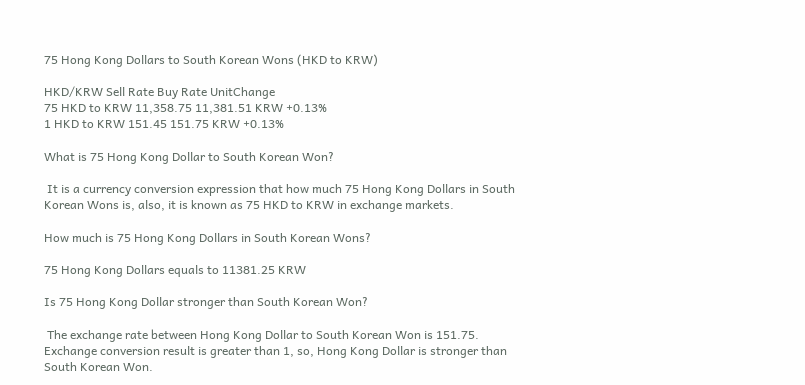75 Hong Kong Dollars to South Korean Wons (HKD to KRW)

HKD/KRW Sell Rate Buy Rate UnitChange
75 HKD to KRW 11,358.75 11,381.51 KRW +0.13%
1 HKD to KRW 151.45 151.75 KRW +0.13%

What is 75 Hong Kong Dollar to South Korean Won?

 It is a currency conversion expression that how much 75 Hong Kong Dollars in South Korean Wons is, also, it is known as 75 HKD to KRW in exchange markets.

How much is 75 Hong Kong Dollars in South Korean Wons?

75 Hong Kong Dollars equals to 11381.25 KRW

Is 75 Hong Kong Dollar stronger than South Korean Won?

 The exchange rate between Hong Kong Dollar to South Korean Won is 151.75.  Exchange conversion result is greater than 1, so, Hong Kong Dollar is stronger than South Korean Won.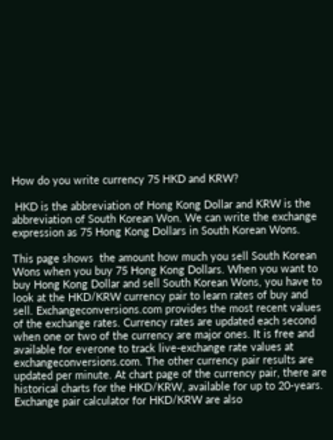How do you write currency 75 HKD and KRW?

 HKD is the abbreviation of Hong Kong Dollar and KRW is the abbreviation of South Korean Won. We can write the exchange expression as 75 Hong Kong Dollars in South Korean Wons.

This page shows  the amount how much you sell South Korean Wons when you buy 75 Hong Kong Dollars. When you want to buy Hong Kong Dollar and sell South Korean Wons, you have to look at the HKD/KRW currency pair to learn rates of buy and sell. Exchangeconversions.com provides the most recent values of the exchange rates. Currency rates are updated each second when one or two of the currency are major ones. It is free and available for everone to track live-exchange rate values at exchangeconversions.com. The other currency pair results are updated per minute. At chart page of the currency pair, there are historical charts for the HKD/KRW, available for up to 20-years.
Exchange pair calculator for HKD/KRW are also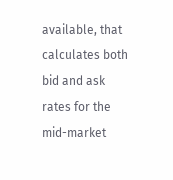available, that calculates both bid and ask rates for the mid-market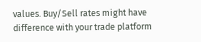values. Buy/Sell rates might have difference with your trade platform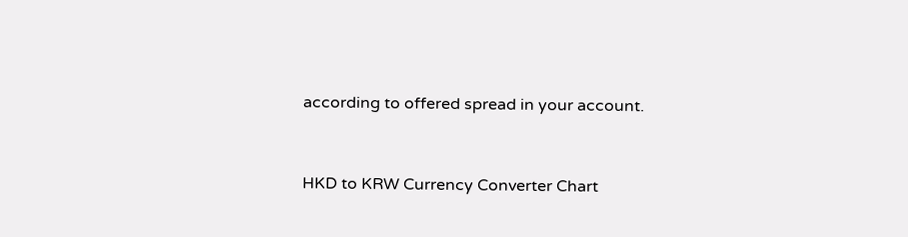according to offered spread in your account.


HKD to KRW Currency Converter Chart